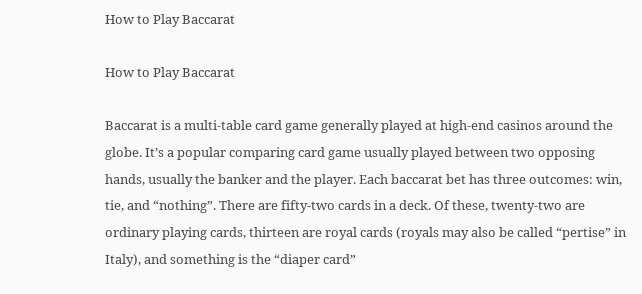How to Play Baccarat

How to Play Baccarat

Baccarat is a multi-table card game generally played at high-end casinos around the globe. It’s a popular comparing card game usually played between two opposing hands, usually the banker and the player. Each baccarat bet has three outcomes: win, tie, and “nothing”. There are fifty-two cards in a deck. Of these, twenty-two are ordinary playing cards, thirteen are royal cards (royals may also be called “pertise” in Italy), and something is the “diaper card”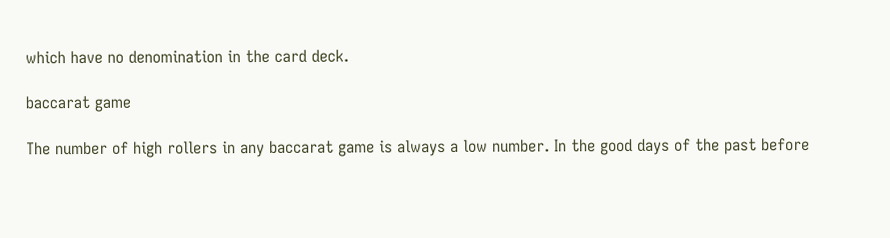which have no denomination in the card deck.

baccarat game

The number of high rollers in any baccarat game is always a low number. In the good days of the past before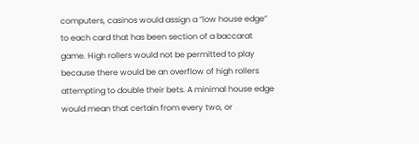computers, casinos would assign a “low house edge” to each card that has been section of a baccarat game. High rollers would not be permitted to play because there would be an overflow of high rollers attempting to double their bets. A minimal house edge would mean that certain from every two, or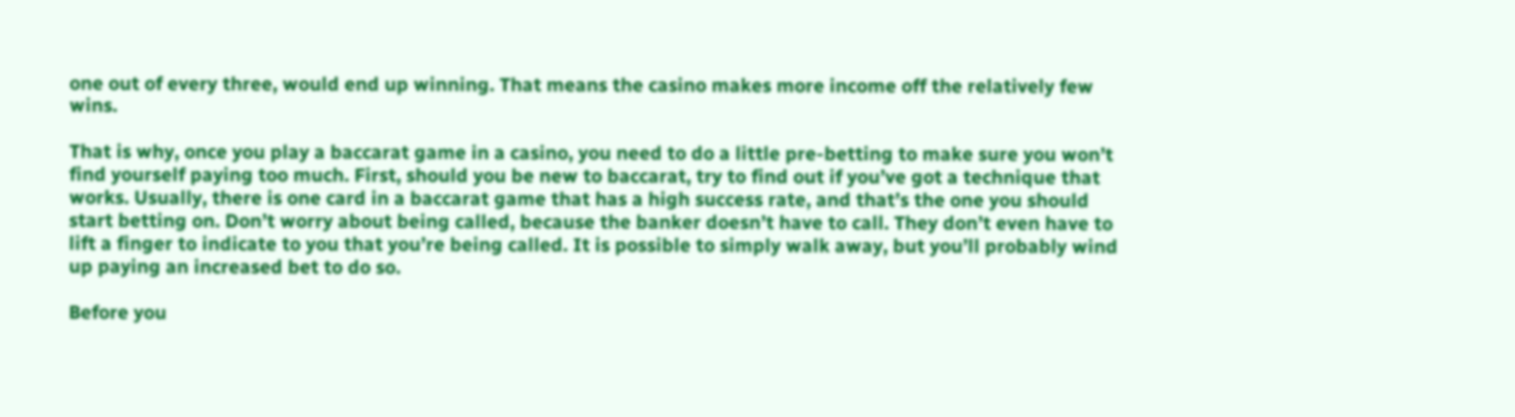one out of every three, would end up winning. That means the casino makes more income off the relatively few wins.

That is why, once you play a baccarat game in a casino, you need to do a little pre-betting to make sure you won’t find yourself paying too much. First, should you be new to baccarat, try to find out if you’ve got a technique that works. Usually, there is one card in a baccarat game that has a high success rate, and that’s the one you should start betting on. Don’t worry about being called, because the banker doesn’t have to call. They don’t even have to lift a finger to indicate to you that you’re being called. It is possible to simply walk away, but you’ll probably wind up paying an increased bet to do so.

Before you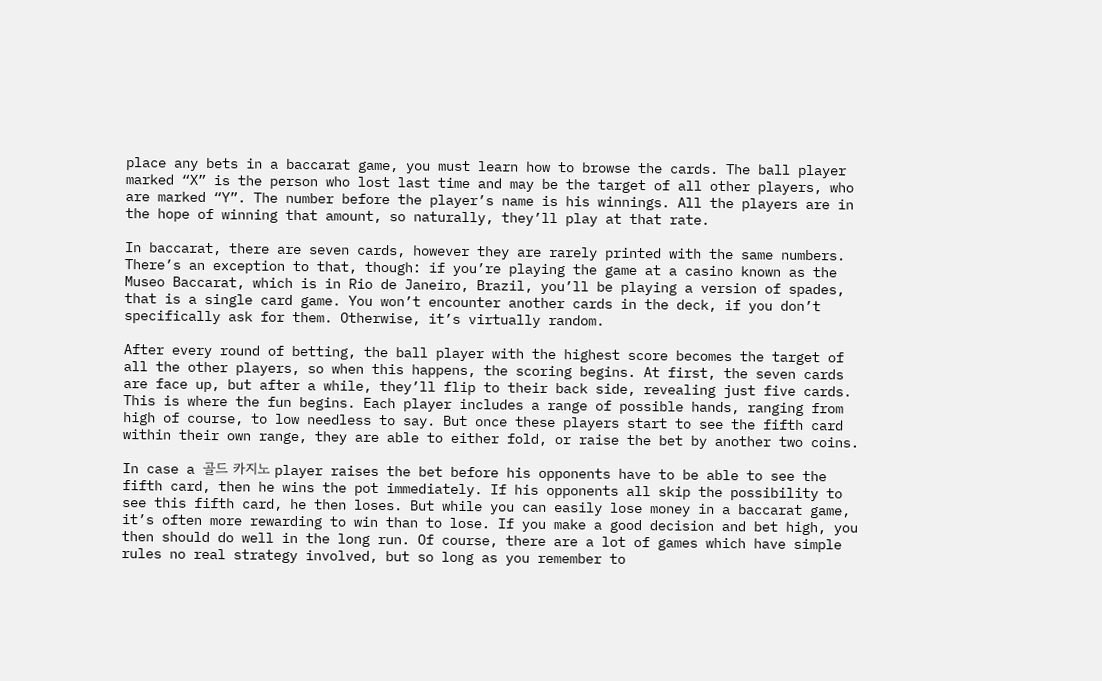place any bets in a baccarat game, you must learn how to browse the cards. The ball player marked “X” is the person who lost last time and may be the target of all other players, who are marked “Y”. The number before the player’s name is his winnings. All the players are in the hope of winning that amount, so naturally, they’ll play at that rate.

In baccarat, there are seven cards, however they are rarely printed with the same numbers. There’s an exception to that, though: if you’re playing the game at a casino known as the Museo Baccarat, which is in Rio de Janeiro, Brazil, you’ll be playing a version of spades, that is a single card game. You won’t encounter another cards in the deck, if you don’t specifically ask for them. Otherwise, it’s virtually random.

After every round of betting, the ball player with the highest score becomes the target of all the other players, so when this happens, the scoring begins. At first, the seven cards are face up, but after a while, they’ll flip to their back side, revealing just five cards. This is where the fun begins. Each player includes a range of possible hands, ranging from high of course, to low needless to say. But once these players start to see the fifth card within their own range, they are able to either fold, or raise the bet by another two coins.

In case a 골드 카지노 player raises the bet before his opponents have to be able to see the fifth card, then he wins the pot immediately. If his opponents all skip the possibility to see this fifth card, he then loses. But while you can easily lose money in a baccarat game, it’s often more rewarding to win than to lose. If you make a good decision and bet high, you then should do well in the long run. Of course, there are a lot of games which have simple rules no real strategy involved, but so long as you remember to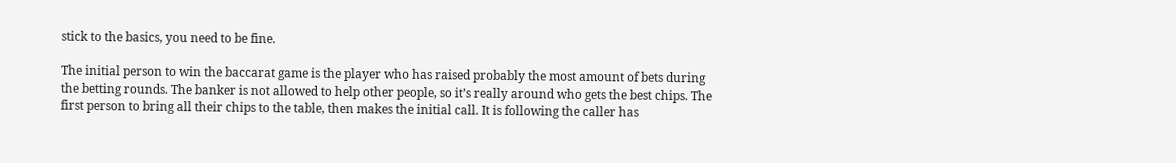stick to the basics, you need to be fine.

The initial person to win the baccarat game is the player who has raised probably the most amount of bets during the betting rounds. The banker is not allowed to help other people, so it’s really around who gets the best chips. The first person to bring all their chips to the table, then makes the initial call. It is following the caller has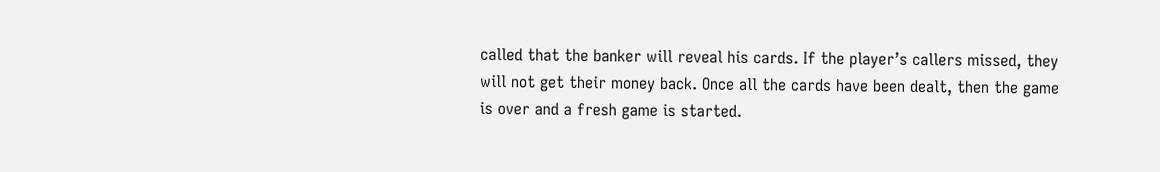called that the banker will reveal his cards. If the player’s callers missed, they will not get their money back. Once all the cards have been dealt, then the game is over and a fresh game is started.